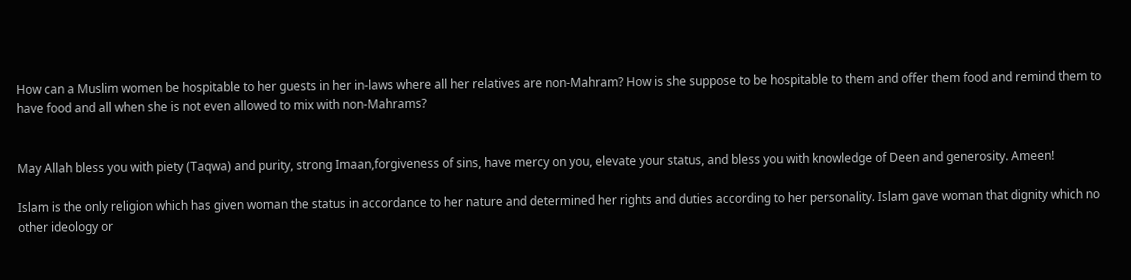How can a Muslim women be hospitable to her guests in her in-laws where all her relatives are non-Mahram? How is she suppose to be hospitable to them and offer them food and remind them to have food and all when she is not even allowed to mix with non-Mahrams?


May Allah bless you with piety (Taqwa) and purity, strong Imaan,forgiveness of sins, have mercy on you, elevate your status, and bless you with knowledge of Deen and generosity. Ameen!

Islam is the only religion which has given woman the status in accordance to her nature and determined her rights and duties according to her personality. Islam gave woman that dignity which no other ideology or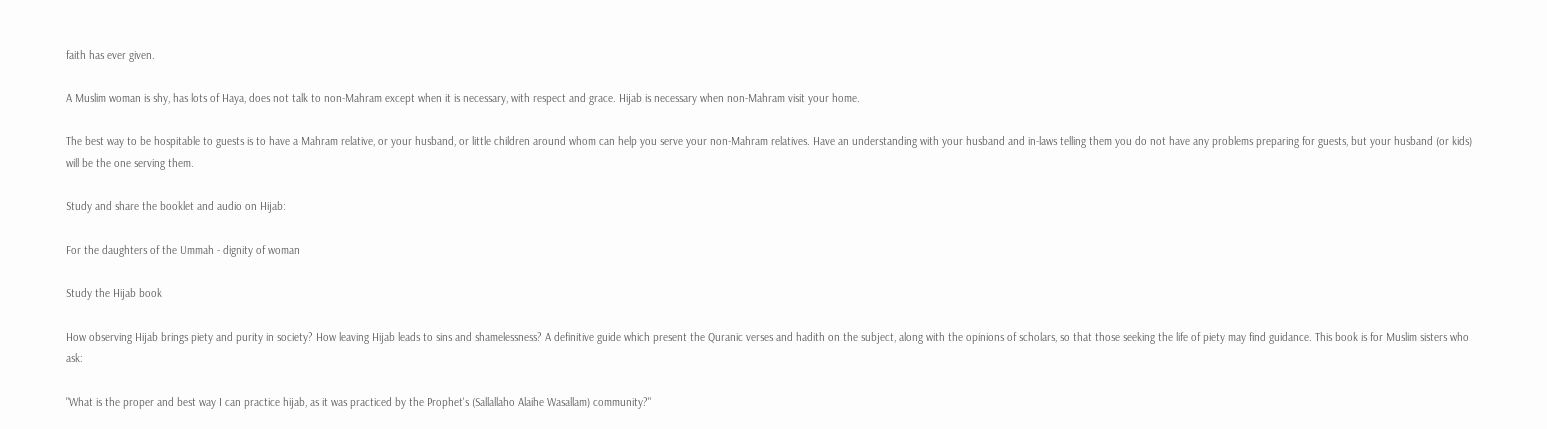faith has ever given.

A Muslim woman is shy, has lots of Haya, does not talk to non-Mahram except when it is necessary, with respect and grace. Hijab is necessary when non-Mahram visit your home.

The best way to be hospitable to guests is to have a Mahram relative, or your husband, or little children around whom can help you serve your non-Mahram relatives. Have an understanding with your husband and in-laws telling them you do not have any problems preparing for guests, but your husband (or kids) will be the one serving them.

Study and share the booklet and audio on Hijab:

For the daughters of the Ummah - dignity of woman

Study the Hijab book

How observing Hijab brings piety and purity in society? How leaving Hijab leads to sins and shamelessness? A definitive guide which present the Quranic verses and hadith on the subject, along with the opinions of scholars, so that those seeking the life of piety may find guidance. This book is for Muslim sisters who ask:

"What is the proper and best way I can practice hijab, as it was practiced by the Prophet's (Sallallaho Alaihe Wasallam) community?"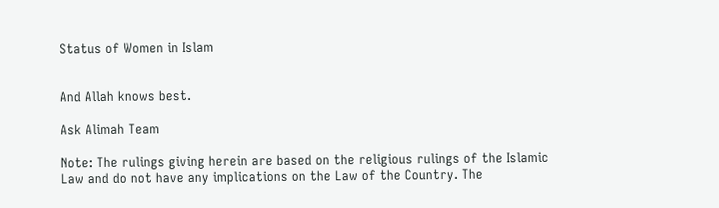Status of Women in Islam


And Allah knows best.

Ask Alimah Team

Note: The rulings giving herein are based on the religious rulings of the Islamic Law and do not have any implications on the Law of the Country. The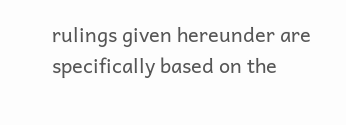rulings given hereunder are specifically based on the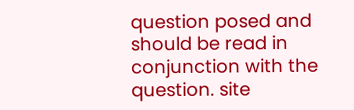question posed and should be read in conjunction with the question. site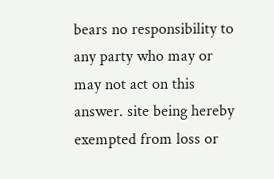bears no responsibility to any party who may or may not act on this answer. site being hereby exempted from loss or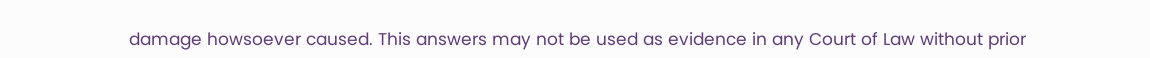damage howsoever caused. This answers may not be used as evidence in any Court of Law without prior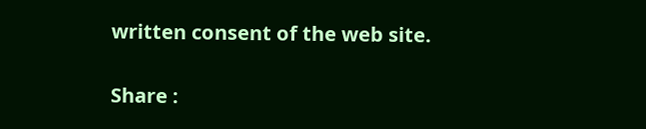written consent of the web site.

Share :